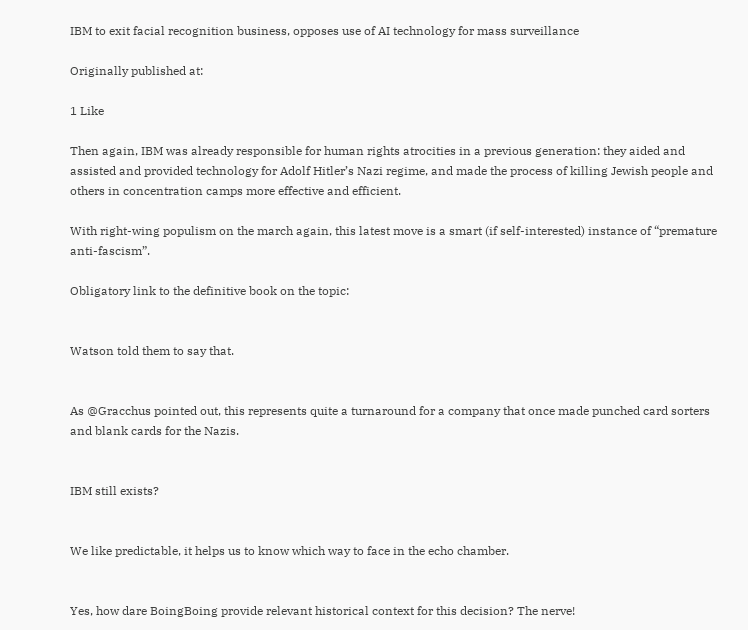IBM to exit facial recognition business, opposes use of AI technology for mass surveillance

Originally published at:

1 Like

Then again, IBM was already responsible for human rights atrocities in a previous generation: they aided and assisted and provided technology for Adolf Hitler’s Nazi regime, and made the process of killing Jewish people and others in concentration camps more effective and efficient.

With right-wing populism on the march again, this latest move is a smart (if self-interested) instance of “premature anti-fascism”.

Obligatory link to the definitive book on the topic:


Watson told them to say that.


As @Gracchus pointed out, this represents quite a turnaround for a company that once made punched card sorters and blank cards for the Nazis.


IBM still exists?


We like predictable, it helps us to know which way to face in the echo chamber.


Yes, how dare BoingBoing provide relevant historical context for this decision? The nerve!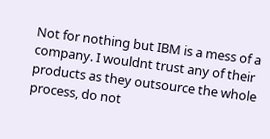Not for nothing but IBM is a mess of a company. I wouldnt trust any of their products as they outsource the whole process, do not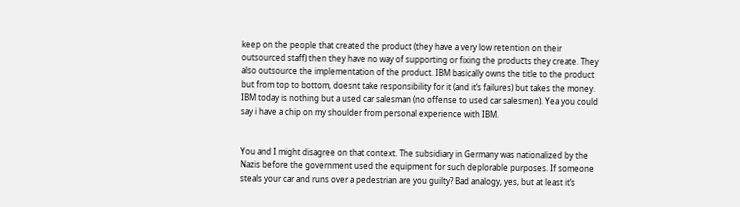keep on the people that created the product (they have a very low retention on their outsourced staff) then they have no way of supporting or fixing the products they create. They also outsource the implementation of the product. IBM basically owns the title to the product but from top to bottom, doesnt take responsibility for it (and it’s failures) but takes the money. IBM today is nothing but a used car salesman (no offense to used car salesmen). Yea you could say i have a chip on my shoulder from personal experience with IBM.


You and I might disagree on that context. The subsidiary in Germany was nationalized by the Nazis before the government used the equipment for such deplorable purposes. If someone steals your car and runs over a pedestrian are you guilty? Bad analogy, yes, but at least it’s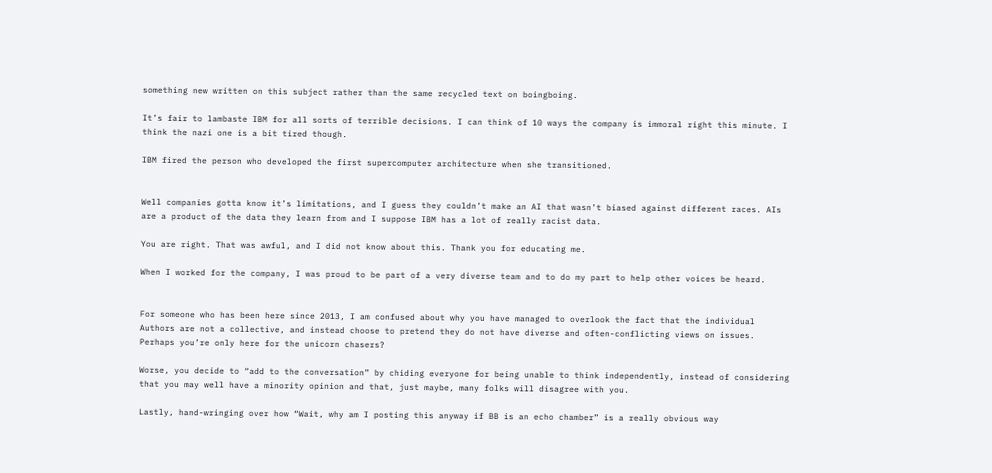something new written on this subject rather than the same recycled text on boingboing.

It’s fair to lambaste IBM for all sorts of terrible decisions. I can think of 10 ways the company is immoral right this minute. I think the nazi one is a bit tired though.

IBM fired the person who developed the first supercomputer architecture when she transitioned.


Well companies gotta know it’s limitations, and I guess they couldn’t make an AI that wasn’t biased against different races. AIs are a product of the data they learn from and I suppose IBM has a lot of really racist data.

You are right. That was awful, and I did not know about this. Thank you for educating me.

When I worked for the company, I was proud to be part of a very diverse team and to do my part to help other voices be heard.


For someone who has been here since 2013, I am confused about why you have managed to overlook the fact that the individual Authors are not a collective, and instead choose to pretend they do not have diverse and often-conflicting views on issues. Perhaps you’re only here for the unicorn chasers?

Worse, you decide to “add to the conversation” by chiding everyone for being unable to think independently, instead of considering that you may well have a minority opinion and that, just maybe, many folks will disagree with you.

Lastly, hand-wringing over how “Wait, why am I posting this anyway if BB is an echo chamber” is a really obvious way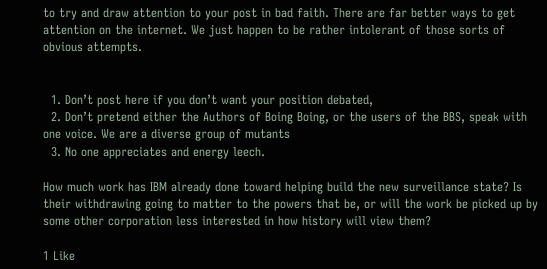to try and draw attention to your post in bad faith. There are far better ways to get attention on the internet. We just happen to be rather intolerant of those sorts of obvious attempts.


  1. Don’t post here if you don’t want your position debated,
  2. Don’t pretend either the Authors of Boing Boing, or the users of the BBS, speak with one voice. We are a diverse group of mutants
  3. No one appreciates and energy leech.

How much work has IBM already done toward helping build the new surveillance state? Is their withdrawing going to matter to the powers that be, or will the work be picked up by some other corporation less interested in how history will view them?

1 Like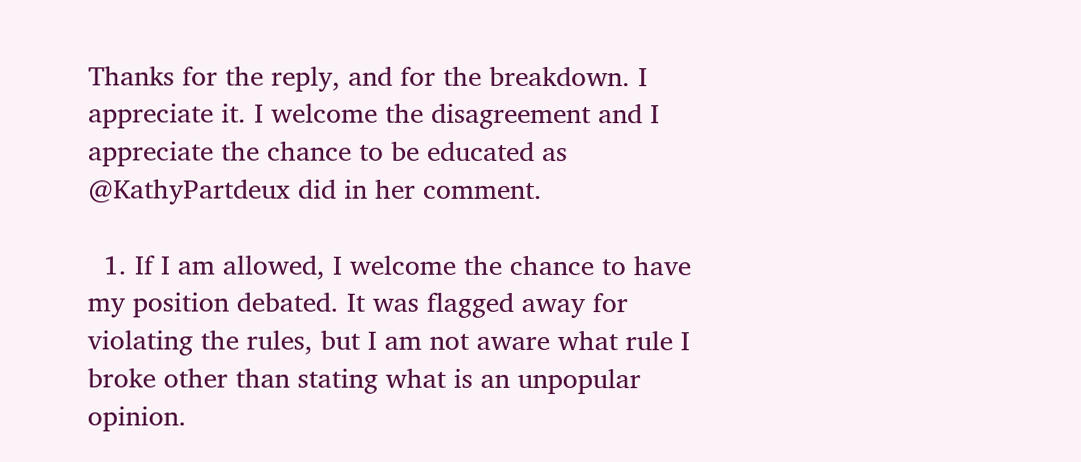Thanks for the reply, and for the breakdown. I appreciate it. I welcome the disagreement and I appreciate the chance to be educated as @KathyPartdeux did in her comment.

  1. If I am allowed, I welcome the chance to have my position debated. It was flagged away for violating the rules, but I am not aware what rule I broke other than stating what is an unpopular opinion.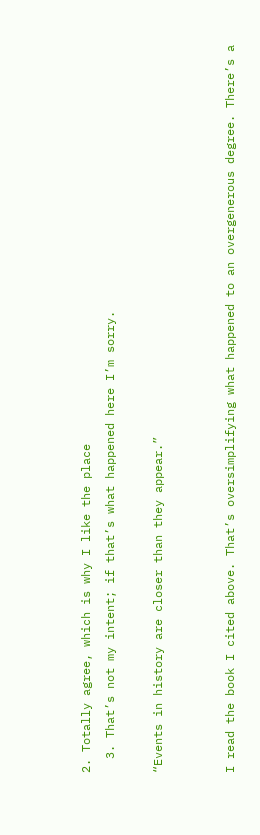2. Totally agree, which is why I like the place
  3. That’s not my intent; if that’s what happened here I’m sorry.

“Events in history are closer than they appear.”


I read the book I cited above. That’s oversimplifying what happened to an overgenerous degree. There’s a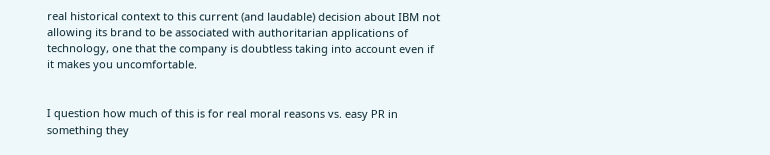real historical context to this current (and laudable) decision about IBM not allowing its brand to be associated with authoritarian applications of technology, one that the company is doubtless taking into account even if it makes you uncomfortable.


I question how much of this is for real moral reasons vs. easy PR in something they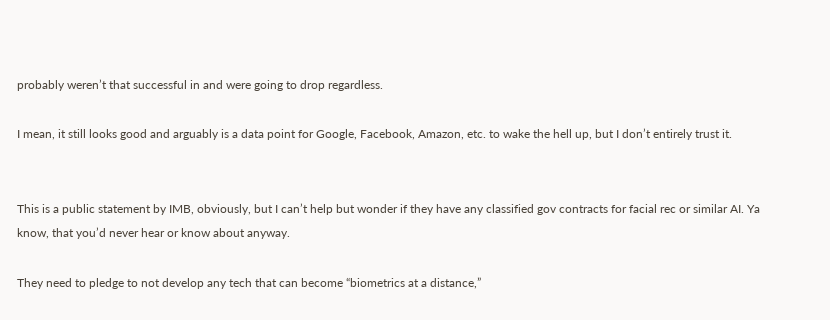probably weren’t that successful in and were going to drop regardless.

I mean, it still looks good and arguably is a data point for Google, Facebook, Amazon, etc. to wake the hell up, but I don’t entirely trust it.


This is a public statement by IMB, obviously, but I can’t help but wonder if they have any classified gov contracts for facial rec or similar AI. Ya know, that you’d never hear or know about anyway.

They need to pledge to not develop any tech that can become “biometrics at a distance,”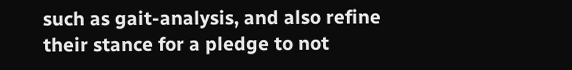such as gait-analysis, and also refine their stance for a pledge to not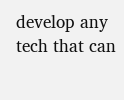develop any tech that can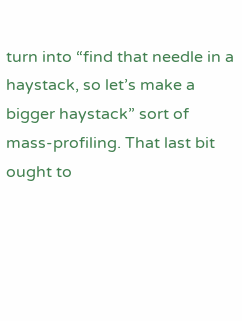turn into “find that needle in a haystack, so let’s make a bigger haystack” sort of mass-profiling. That last bit ought to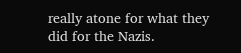really atone for what they did for the Nazis.